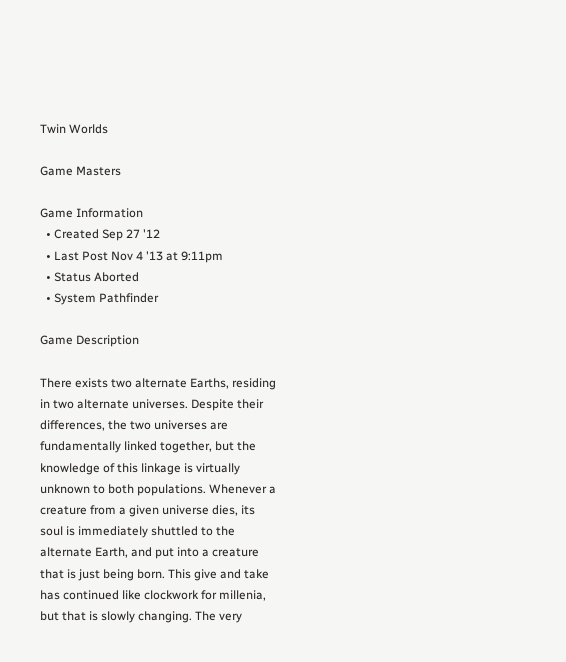Twin Worlds

Game Masters

Game Information
  • Created Sep 27 '12
  • Last Post Nov 4 '13 at 9:11pm
  • Status Aborted
  • System Pathfinder

Game Description

There exists two alternate Earths, residing in two alternate universes. Despite their differences, the two universes are fundamentally linked together, but the knowledge of this linkage is virtually unknown to both populations. Whenever a creature from a given universe dies, its soul is immediately shuttled to the alternate Earth, and put into a creature that is just being born. This give and take has continued like clockwork for millenia, but that is slowly changing. The very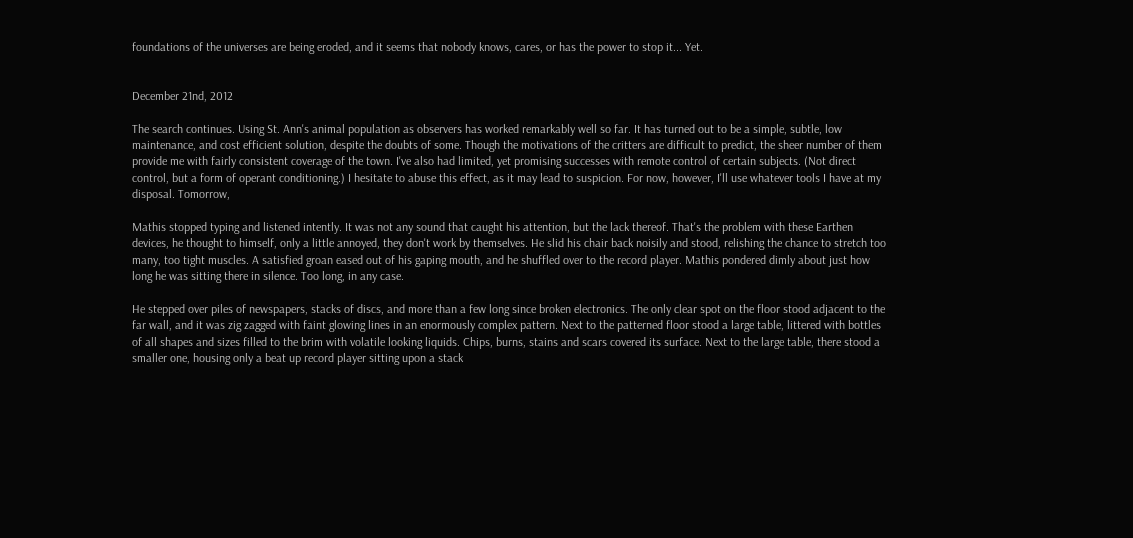foundations of the universes are being eroded, and it seems that nobody knows, cares, or has the power to stop it... Yet.


December 21nd, 2012

The search continues. Using St. Ann's animal population as observers has worked remarkably well so far. It has turned out to be a simple, subtle, low maintenance, and cost efficient solution, despite the doubts of some. Though the motivations of the critters are difficult to predict, the sheer number of them provide me with fairly consistent coverage of the town. I've also had limited, yet promising successes with remote control of certain subjects. (Not direct control, but a form of operant conditioning.) I hesitate to abuse this effect, as it may lead to suspicion. For now, however, I'll use whatever tools I have at my disposal. Tomorrow,

Mathis stopped typing and listened intently. It was not any sound that caught his attention, but the lack thereof. That's the problem with these Earthen devices, he thought to himself, only a little annoyed, they don't work by themselves. He slid his chair back noisily and stood, relishing the chance to stretch too many, too tight muscles. A satisfied groan eased out of his gaping mouth, and he shuffled over to the record player. Mathis pondered dimly about just how long he was sitting there in silence. Too long, in any case.

He stepped over piles of newspapers, stacks of discs, and more than a few long since broken electronics. The only clear spot on the floor stood adjacent to the far wall, and it was zig zagged with faint glowing lines in an enormously complex pattern. Next to the patterned floor stood a large table, littered with bottles of all shapes and sizes filled to the brim with volatile looking liquids. Chips, burns, stains and scars covered its surface. Next to the large table, there stood a smaller one, housing only a beat up record player sitting upon a stack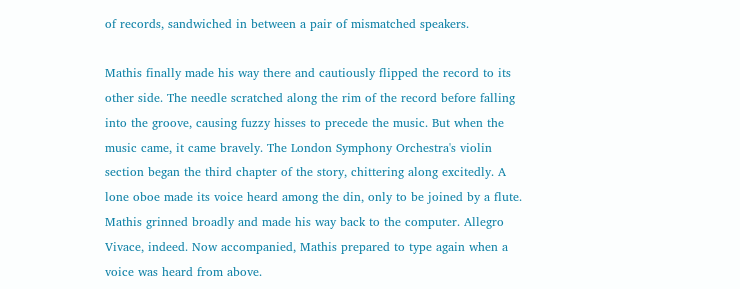of records, sandwiched in between a pair of mismatched speakers.

Mathis finally made his way there and cautiously flipped the record to its other side. The needle scratched along the rim of the record before falling into the groove, causing fuzzy hisses to precede the music. But when the music came, it came bravely. The London Symphony Orchestra's violin section began the third chapter of the story, chittering along excitedly. A lone oboe made its voice heard among the din, only to be joined by a flute. Mathis grinned broadly and made his way back to the computer. Allegro Vivace, indeed. Now accompanied, Mathis prepared to type again when a voice was heard from above.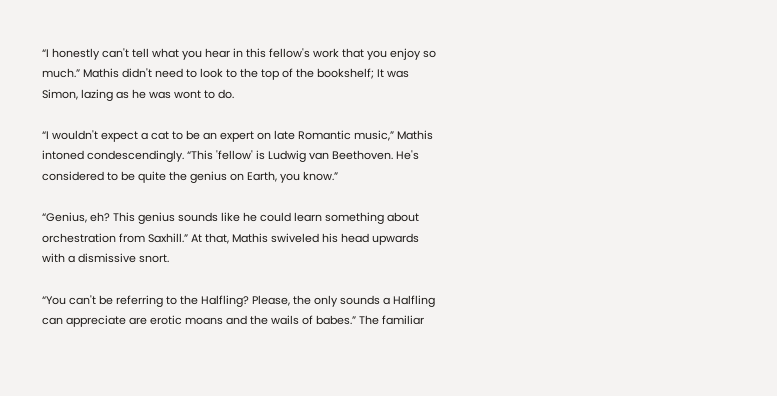“I honestly can't tell what you hear in this fellow's work that you enjoy so much.” Mathis didn't need to look to the top of the bookshelf; It was Simon, lazing as he was wont to do.

“I wouldn't expect a cat to be an expert on late Romantic music,” Mathis intoned condescendingly. “This 'fellow' is Ludwig van Beethoven. He's considered to be quite the genius on Earth, you know.”

“Genius, eh? This genius sounds like he could learn something about orchestration from Saxhill.” At that, Mathis swiveled his head upwards with a dismissive snort.

“You can't be referring to the Halfling? Please, the only sounds a Halfling can appreciate are erotic moans and the wails of babes.” The familiar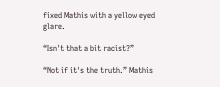fixed Mathis with a yellow eyed glare.

“Isn't that a bit racist?”

“Not if it's the truth.” Mathis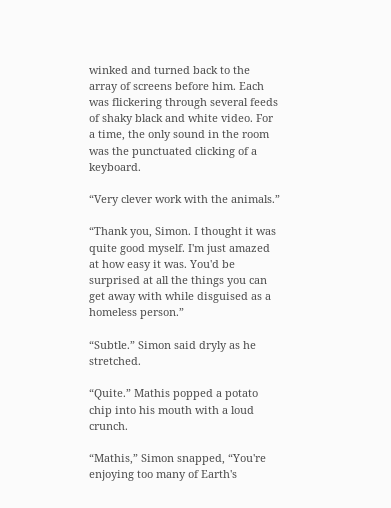winked and turned back to the array of screens before him. Each was flickering through several feeds of shaky black and white video. For a time, the only sound in the room was the punctuated clicking of a keyboard.

“Very clever work with the animals.”

“Thank you, Simon. I thought it was quite good myself. I'm just amazed at how easy it was. You'd be surprised at all the things you can get away with while disguised as a homeless person.”

“Subtle.” Simon said dryly as he stretched.

“Quite.” Mathis popped a potato chip into his mouth with a loud crunch.

“Mathis,” Simon snapped, “You're enjoying too many of Earth's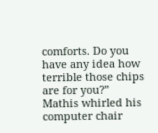comforts. Do you have any idea how terrible those chips are for you?” Mathis whirled his computer chair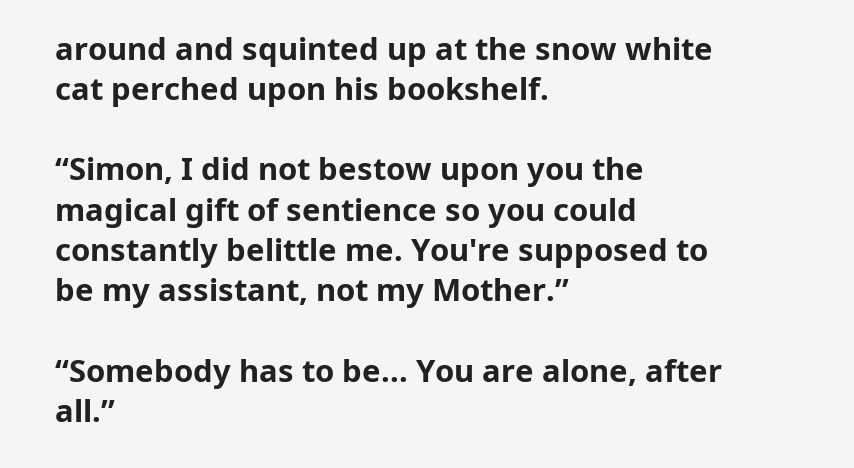around and squinted up at the snow white cat perched upon his bookshelf.

“Simon, I did not bestow upon you the magical gift of sentience so you could constantly belittle me. You're supposed to be my assistant, not my Mother.”

“Somebody has to be... You are alone, after all.”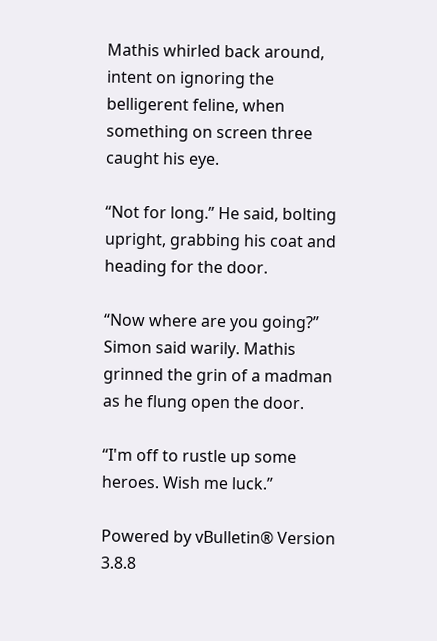Mathis whirled back around, intent on ignoring the belligerent feline, when something on screen three caught his eye.

“Not for long.” He said, bolting upright, grabbing his coat and heading for the door.

“Now where are you going?” Simon said warily. Mathis grinned the grin of a madman as he flung open the door.

“I'm off to rustle up some heroes. Wish me luck.”

Powered by vBulletin® Version 3.8.8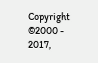Copyright ©2000 - 2017,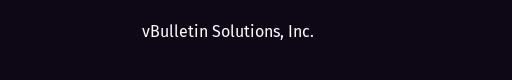vBulletin Solutions, Inc.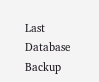Last Database Backup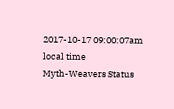2017-10-17 09:00:07am local time
Myth-Weavers Status